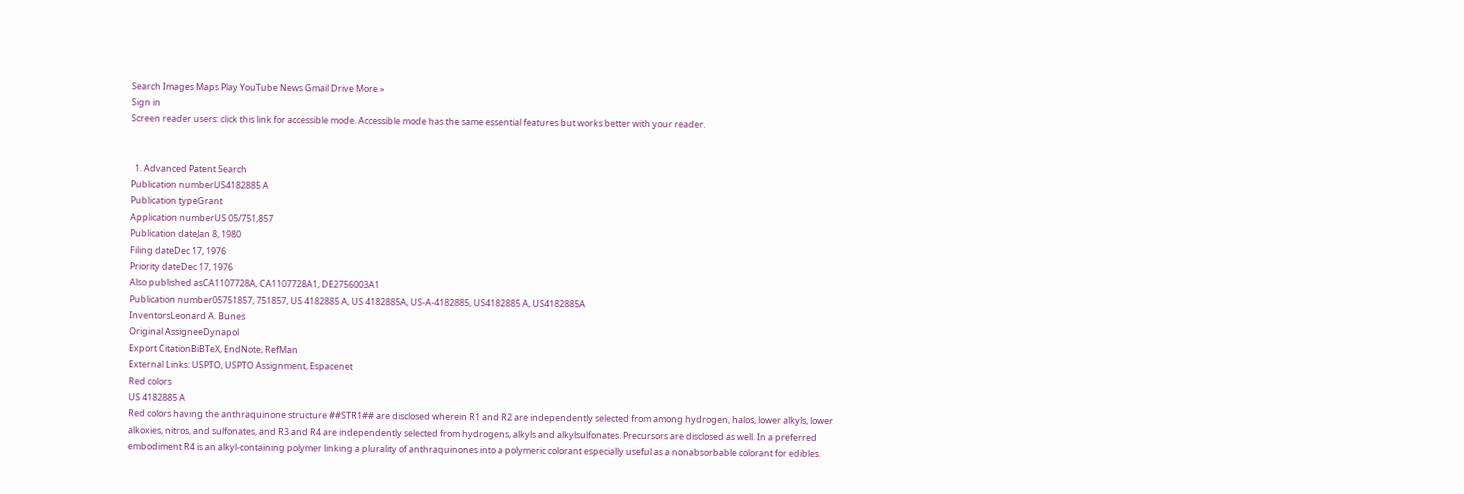Search Images Maps Play YouTube News Gmail Drive More »
Sign in
Screen reader users: click this link for accessible mode. Accessible mode has the same essential features but works better with your reader.


  1. Advanced Patent Search
Publication numberUS4182885 A
Publication typeGrant
Application numberUS 05/751,857
Publication dateJan 8, 1980
Filing dateDec 17, 1976
Priority dateDec 17, 1976
Also published asCA1107728A, CA1107728A1, DE2756003A1
Publication number05751857, 751857, US 4182885 A, US 4182885A, US-A-4182885, US4182885 A, US4182885A
InventorsLeonard A. Bunes
Original AssigneeDynapol
Export CitationBiBTeX, EndNote, RefMan
External Links: USPTO, USPTO Assignment, Espacenet
Red colors
US 4182885 A
Red colors having the anthraquinone structure ##STR1## are disclosed wherein R1 and R2 are independently selected from among hydrogen, halos, lower alkyls, lower alkoxies, nitros, and sulfonates, and R3 and R4 are independently selected from hydrogens, alkyls and alkylsulfonates. Precursors are disclosed as well. In a preferred embodiment R4 is an alkyl-containing polymer linking a plurality of anthraquinones into a polymeric colorant especially useful as a nonabsorbable colorant for edibles.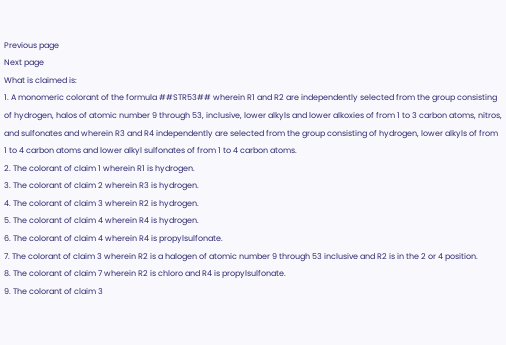Previous page
Next page
What is claimed is:
1. A monomeric colorant of the formula ##STR53## wherein R1 and R2 are independently selected from the group consisting of hydrogen, halos of atomic number 9 through 53, inclusive, lower alkyls and lower alkoxies of from 1 to 3 carbon atoms, nitros, and sulfonates and wherein R3 and R4 independently are selected from the group consisting of hydrogen, lower alkyls of from 1 to 4 carbon atoms and lower alkyl sulfonates of from 1 to 4 carbon atoms.
2. The colorant of claim 1 wherein R1 is hydrogen.
3. The colorant of claim 2 wherein R3 is hydrogen.
4. The colorant of claim 3 wherein R2 is hydrogen.
5. The colorant of claim 4 wherein R4 is hydrogen.
6. The colorant of claim 4 wherein R4 is propylsulfonate.
7. The colorant of claim 3 wherein R2 is a halogen of atomic number 9 through 53 inclusive and R2 is in the 2 or 4 position.
8. The colorant of claim 7 wherein R2 is chloro and R4 is propylsulfonate.
9. The colorant of claim 3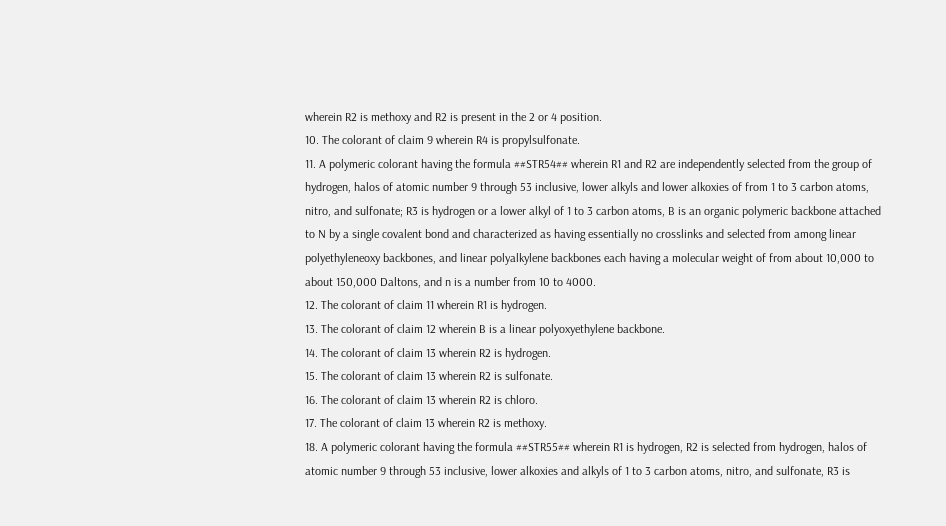wherein R2 is methoxy and R2 is present in the 2 or 4 position.
10. The colorant of claim 9 wherein R4 is propylsulfonate.
11. A polymeric colorant having the formula ##STR54## wherein R1 and R2 are independently selected from the group of hydrogen, halos of atomic number 9 through 53 inclusive, lower alkyls and lower alkoxies of from 1 to 3 carbon atoms, nitro, and sulfonate; R3 is hydrogen or a lower alkyl of 1 to 3 carbon atoms, B is an organic polymeric backbone attached to N by a single covalent bond and characterized as having essentially no crosslinks and selected from among linear polyethyleneoxy backbones, and linear polyalkylene backbones each having a molecular weight of from about 10,000 to about 150,000 Daltons, and n is a number from 10 to 4000.
12. The colorant of claim 11 wherein R1 is hydrogen.
13. The colorant of claim 12 wherein B is a linear polyoxyethylene backbone.
14. The colorant of claim 13 wherein R2 is hydrogen.
15. The colorant of claim 13 wherein R2 is sulfonate.
16. The colorant of claim 13 wherein R2 is chloro.
17. The colorant of claim 13 wherein R2 is methoxy.
18. A polymeric colorant having the formula ##STR55## wherein R1 is hydrogen, R2 is selected from hydrogen, halos of atomic number 9 through 53 inclusive, lower alkoxies and alkyls of 1 to 3 carbon atoms, nitro, and sulfonate, R3 is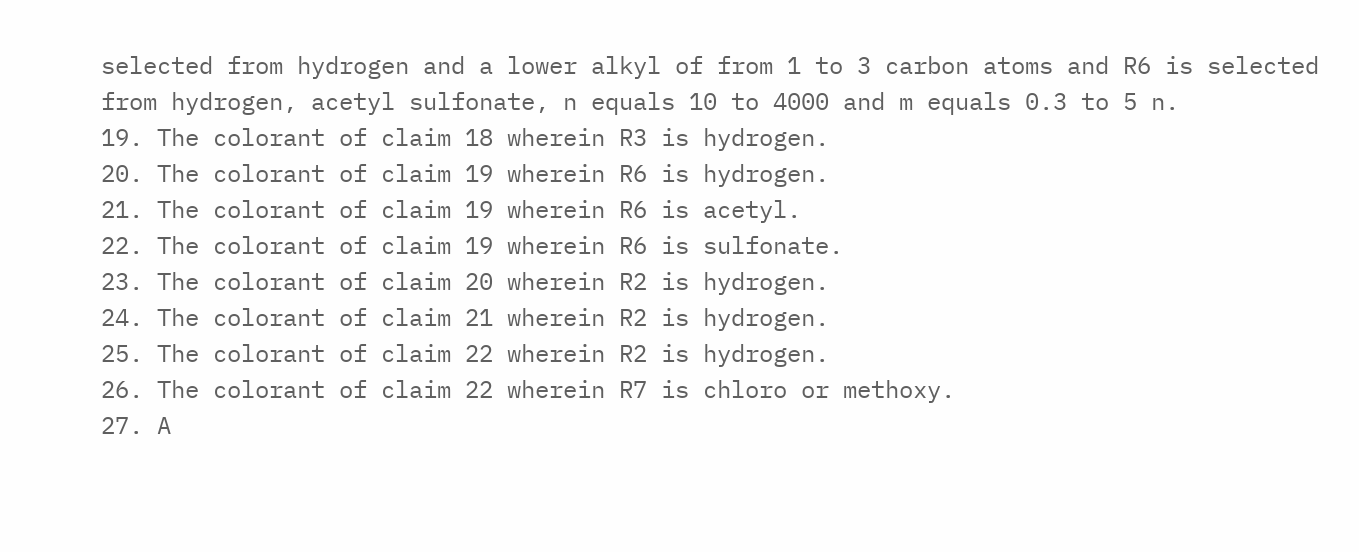selected from hydrogen and a lower alkyl of from 1 to 3 carbon atoms and R6 is selected from hydrogen, acetyl sulfonate, n equals 10 to 4000 and m equals 0.3 to 5 n.
19. The colorant of claim 18 wherein R3 is hydrogen.
20. The colorant of claim 19 wherein R6 is hydrogen.
21. The colorant of claim 19 wherein R6 is acetyl.
22. The colorant of claim 19 wherein R6 is sulfonate.
23. The colorant of claim 20 wherein R2 is hydrogen.
24. The colorant of claim 21 wherein R2 is hydrogen.
25. The colorant of claim 22 wherein R2 is hydrogen.
26. The colorant of claim 22 wherein R7 is chloro or methoxy.
27. A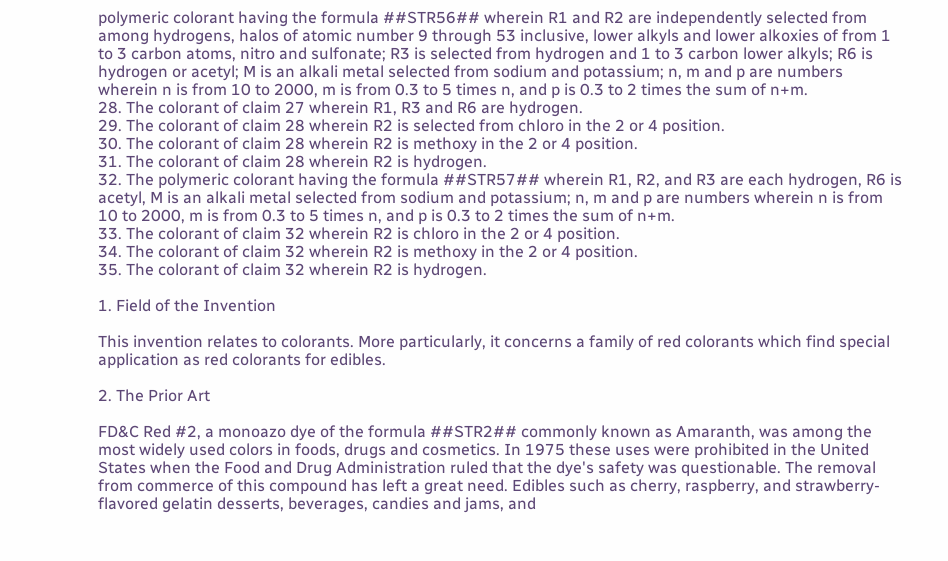polymeric colorant having the formula ##STR56## wherein R1 and R2 are independently selected from among hydrogens, halos of atomic number 9 through 53 inclusive, lower alkyls and lower alkoxies of from 1 to 3 carbon atoms, nitro and sulfonate; R3 is selected from hydrogen and 1 to 3 carbon lower alkyls; R6 is hydrogen or acetyl; M is an alkali metal selected from sodium and potassium; n, m and p are numbers wherein n is from 10 to 2000, m is from 0.3 to 5 times n, and p is 0.3 to 2 times the sum of n+m.
28. The colorant of claim 27 wherein R1, R3 and R6 are hydrogen.
29. The colorant of claim 28 wherein R2 is selected from chloro in the 2 or 4 position.
30. The colorant of claim 28 wherein R2 is methoxy in the 2 or 4 position.
31. The colorant of claim 28 wherein R2 is hydrogen.
32. The polymeric colorant having the formula ##STR57## wherein R1, R2, and R3 are each hydrogen, R6 is acetyl, M is an alkali metal selected from sodium and potassium; n, m and p are numbers wherein n is from 10 to 2000, m is from 0.3 to 5 times n, and p is 0.3 to 2 times the sum of n+m.
33. The colorant of claim 32 wherein R2 is chloro in the 2 or 4 position.
34. The colorant of claim 32 wherein R2 is methoxy in the 2 or 4 position.
35. The colorant of claim 32 wherein R2 is hydrogen.

1. Field of the Invention

This invention relates to colorants. More particularly, it concerns a family of red colorants which find special application as red colorants for edibles.

2. The Prior Art

FD&C Red #2, a monoazo dye of the formula ##STR2## commonly known as Amaranth, was among the most widely used colors in foods, drugs and cosmetics. In 1975 these uses were prohibited in the United States when the Food and Drug Administration ruled that the dye's safety was questionable. The removal from commerce of this compound has left a great need. Edibles such as cherry, raspberry, and strawberry-flavored gelatin desserts, beverages, candies and jams, and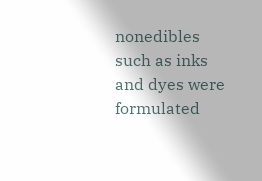nonedibles such as inks and dyes were formulated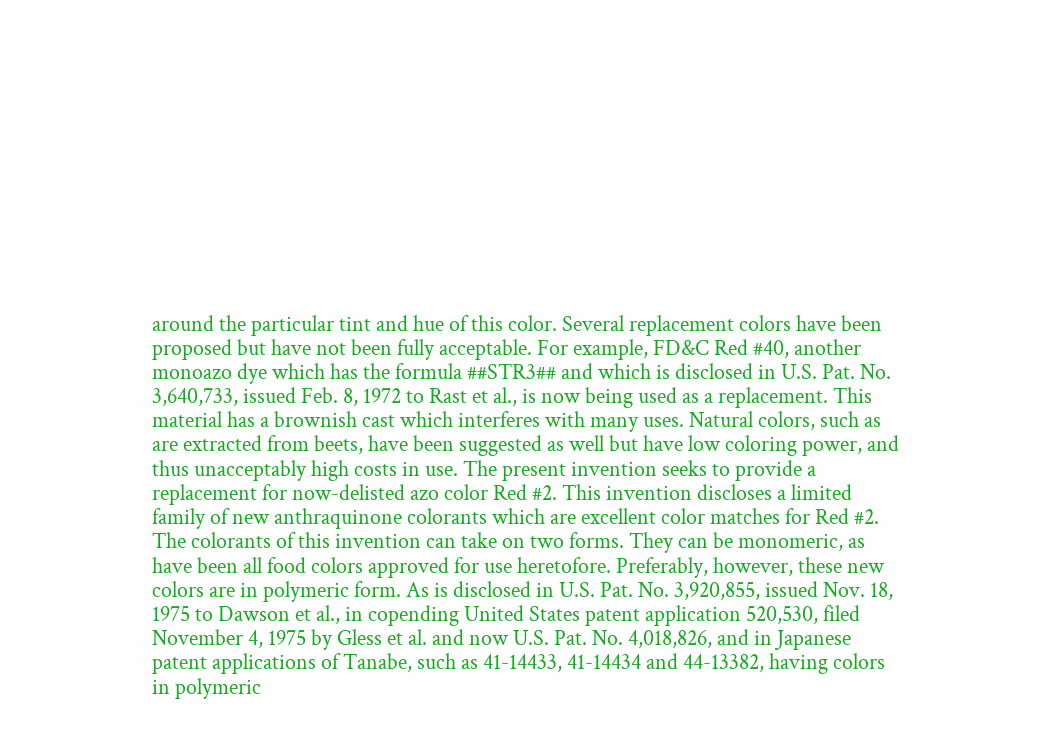around the particular tint and hue of this color. Several replacement colors have been proposed but have not been fully acceptable. For example, FD&C Red #40, another monoazo dye which has the formula ##STR3## and which is disclosed in U.S. Pat. No. 3,640,733, issued Feb. 8, 1972 to Rast et al., is now being used as a replacement. This material has a brownish cast which interferes with many uses. Natural colors, such as are extracted from beets, have been suggested as well but have low coloring power, and thus unacceptably high costs in use. The present invention seeks to provide a replacement for now-delisted azo color Red #2. This invention discloses a limited family of new anthraquinone colorants which are excellent color matches for Red #2. The colorants of this invention can take on two forms. They can be monomeric, as have been all food colors approved for use heretofore. Preferably, however, these new colors are in polymeric form. As is disclosed in U.S. Pat. No. 3,920,855, issued Nov. 18, 1975 to Dawson et al., in copending United States patent application 520,530, filed November 4, 1975 by Gless et al. and now U.S. Pat. No. 4,018,826, and in Japanese patent applications of Tanabe, such as 41-14433, 41-14434 and 44-13382, having colors in polymeric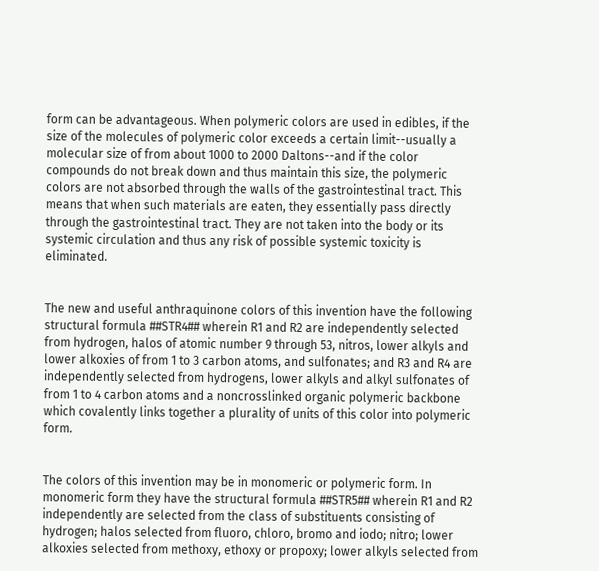form can be advantageous. When polymeric colors are used in edibles, if the size of the molecules of polymeric color exceeds a certain limit--usually a molecular size of from about 1000 to 2000 Daltons--and if the color compounds do not break down and thus maintain this size, the polymeric colors are not absorbed through the walls of the gastrointestinal tract. This means that when such materials are eaten, they essentially pass directly through the gastrointestinal tract. They are not taken into the body or its systemic circulation and thus any risk of possible systemic toxicity is eliminated.


The new and useful anthraquinone colors of this invention have the following structural formula ##STR4## wherein R1 and R2 are independently selected from hydrogen, halos of atomic number 9 through 53, nitros, lower alkyls and lower alkoxies of from 1 to 3 carbon atoms, and sulfonates; and R3 and R4 are independently selected from hydrogens, lower alkyls and alkyl sulfonates of from 1 to 4 carbon atoms and a noncrosslinked organic polymeric backbone which covalently links together a plurality of units of this color into polymeric form.


The colors of this invention may be in monomeric or polymeric form. In monomeric form they have the structural formula ##STR5## wherein R1 and R2 independently are selected from the class of substituents consisting of hydrogen; halos selected from fluoro, chloro, bromo and iodo; nitro; lower alkoxies selected from methoxy, ethoxy or propoxy; lower alkyls selected from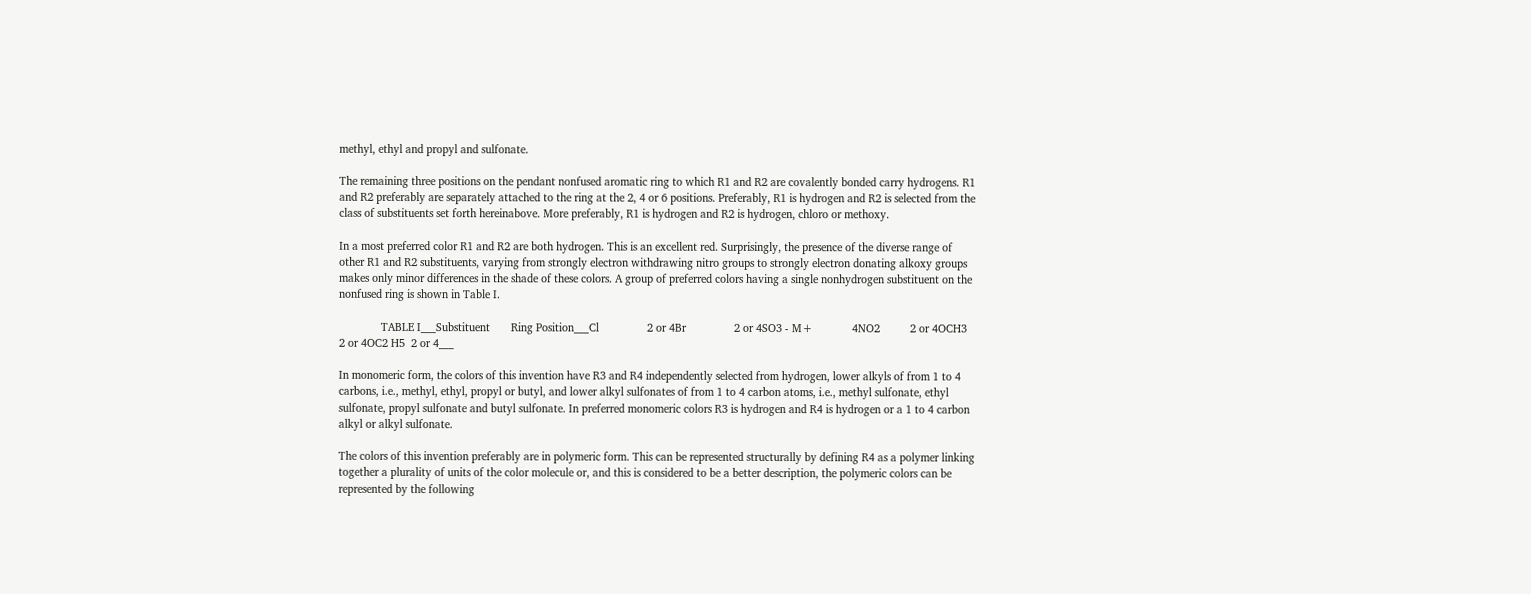methyl, ethyl and propyl and sulfonate.

The remaining three positions on the pendant nonfused aromatic ring to which R1 and R2 are covalently bonded carry hydrogens. R1 and R2 preferably are separately attached to the ring at the 2, 4 or 6 positions. Preferably, R1 is hydrogen and R2 is selected from the class of substituents set forth hereinabove. More preferably, R1 is hydrogen and R2 is hydrogen, chloro or methoxy.

In a most preferred color R1 and R2 are both hydrogen. This is an excellent red. Surprisingly, the presence of the diverse range of other R1 and R2 substituents, varying from strongly electron withdrawing nitro groups to strongly electron donating alkoxy groups makes only minor differences in the shade of these colors. A group of preferred colors having a single nonhydrogen substituent on the nonfused ring is shown in Table I.

              TABLE I___Substituent       Ring Position___Cl                2 or 4Br                2 or 4SO3 - M+             4NO2          2 or 4OCH3         2 or 4OC2 H5  2 or 4___

In monomeric form, the colors of this invention have R3 and R4 independently selected from hydrogen, lower alkyls of from 1 to 4 carbons, i.e., methyl, ethyl, propyl or butyl, and lower alkyl sulfonates of from 1 to 4 carbon atoms, i.e., methyl sulfonate, ethyl sulfonate, propyl sulfonate and butyl sulfonate. In preferred monomeric colors R3 is hydrogen and R4 is hydrogen or a 1 to 4 carbon alkyl or alkyl sulfonate.

The colors of this invention preferably are in polymeric form. This can be represented structurally by defining R4 as a polymer linking together a plurality of units of the color molecule or, and this is considered to be a better description, the polymeric colors can be represented by the following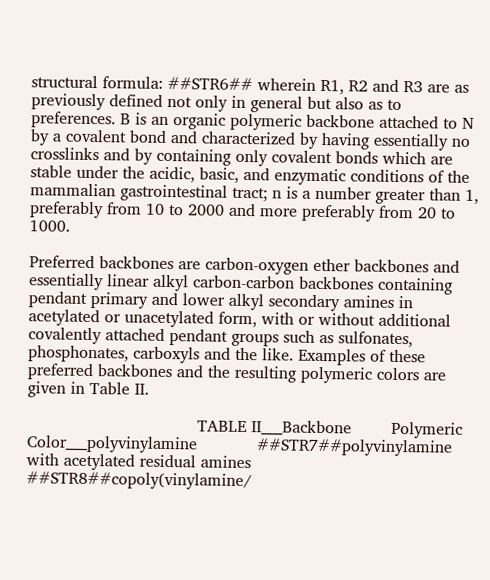structural formula: ##STR6## wherein R1, R2 and R3 are as previously defined not only in general but also as to preferences. B is an organic polymeric backbone attached to N by a covalent bond and characterized by having essentially no crosslinks and by containing only covalent bonds which are stable under the acidic, basic, and enzymatic conditions of the mammalian gastrointestinal tract; n is a number greater than 1, preferably from 10 to 2000 and more preferably from 20 to 1000.

Preferred backbones are carbon-oxygen ether backbones and essentially linear alkyl carbon-carbon backbones containing pendant primary and lower alkyl secondary amines in acetylated or unacetylated form, with or without additional covalently attached pendant groups such as sulfonates, phosphonates, carboxyls and the like. Examples of these preferred backbones and the resulting polymeric colors are given in Table II.

                                  TABLE II___Backbone        Polymeric Color___polyvinylamine            ##STR7##polyvinylamine with acetylated residual amines            ##STR8##copoly(vinylamine/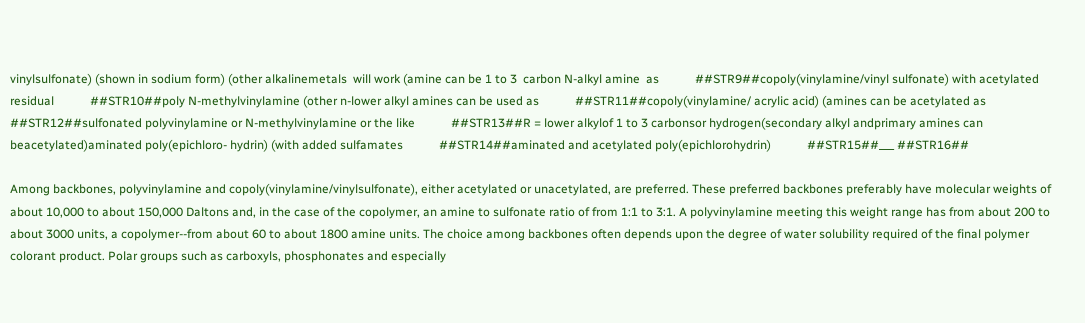vinylsulfonate) (shown in sodium form) (other alkalinemetals  will work (amine can be 1 to 3  carbon N-alkyl amine  as            ##STR9##copoly(vinylamine/vinyl sulfonate) with acetylated residual            ##STR10##poly N-methylvinylamine (other n-lower alkyl amines can be used as            ##STR11##copoly(vinylamine/ acrylic acid) (amines can be acetylated as            ##STR12##sulfonated polyvinylamine or N-methylvinylamine or the like            ##STR13##R = lower alkylof 1 to 3 carbonsor hydrogen(secondary alkyl andprimary amines can beacetylated)aminated poly(epichloro- hydrin) (with added sulfamates            ##STR14##aminated and acetylated poly(epichlorohydrin)            ##STR15##___ ##STR16##

Among backbones, polyvinylamine and copoly(vinylamine/vinylsulfonate), either acetylated or unacetylated, are preferred. These preferred backbones preferably have molecular weights of about 10,000 to about 150,000 Daltons and, in the case of the copolymer, an amine to sulfonate ratio of from 1:1 to 3:1. A polyvinylamine meeting this weight range has from about 200 to about 3000 units, a copolymer--from about 60 to about 1800 amine units. The choice among backbones often depends upon the degree of water solubility required of the final polymer colorant product. Polar groups such as carboxyls, phosphonates and especially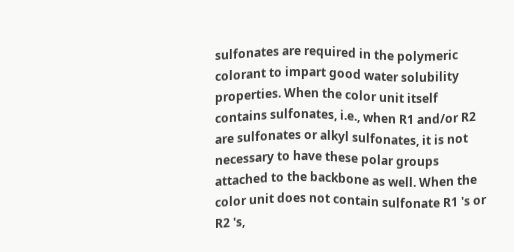sulfonates are required in the polymeric colorant to impart good water solubility properties. When the color unit itself contains sulfonates, i.e., when R1 and/or R2 are sulfonates or alkyl sulfonates, it is not necessary to have these polar groups attached to the backbone as well. When the color unit does not contain sulfonate R1 's or R2 's,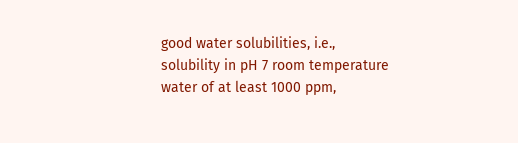good water solubilities, i.e., solubility in pH 7 room temperature water of at least 1000 ppm,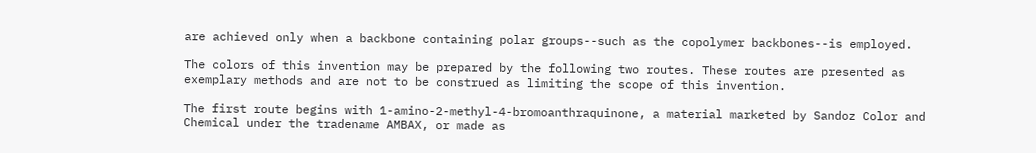are achieved only when a backbone containing polar groups--such as the copolymer backbones--is employed.

The colors of this invention may be prepared by the following two routes. These routes are presented as exemplary methods and are not to be construed as limiting the scope of this invention.

The first route begins with 1-amino-2-methyl-4-bromoanthraquinone, a material marketed by Sandoz Color and Chemical under the tradename AMBAX, or made as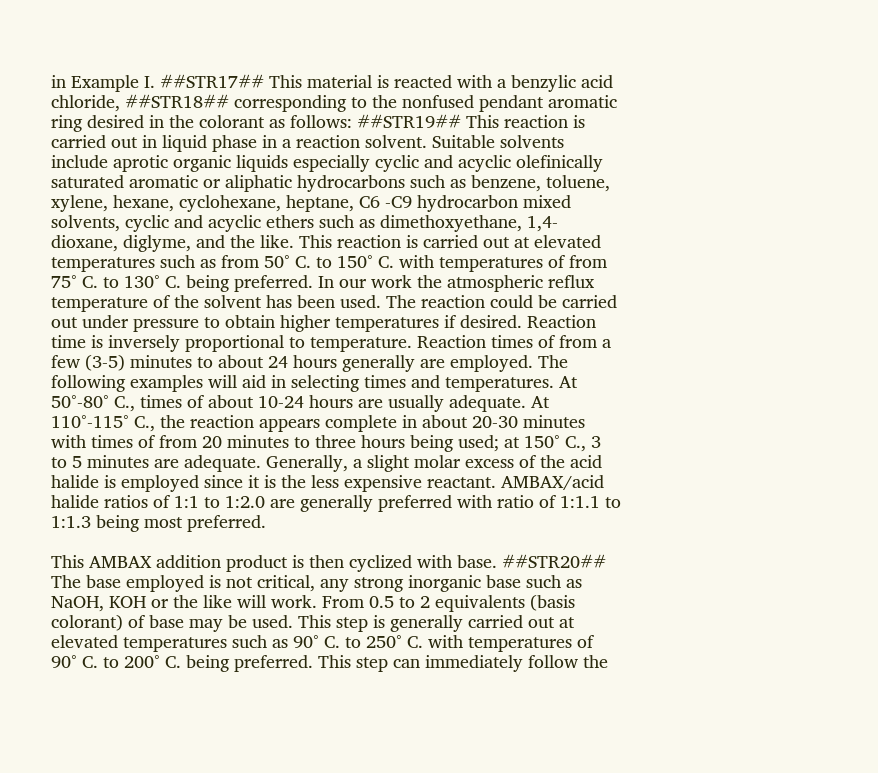in Example I. ##STR17## This material is reacted with a benzylic acid chloride, ##STR18## corresponding to the nonfused pendant aromatic ring desired in the colorant as follows: ##STR19## This reaction is carried out in liquid phase in a reaction solvent. Suitable solvents include aprotic organic liquids especially cyclic and acyclic olefinically saturated aromatic or aliphatic hydrocarbons such as benzene, toluene, xylene, hexane, cyclohexane, heptane, C6 -C9 hydrocarbon mixed solvents, cyclic and acyclic ethers such as dimethoxyethane, 1,4-dioxane, diglyme, and the like. This reaction is carried out at elevated temperatures such as from 50° C. to 150° C. with temperatures of from 75° C. to 130° C. being preferred. In our work the atmospheric reflux temperature of the solvent has been used. The reaction could be carried out under pressure to obtain higher temperatures if desired. Reaction time is inversely proportional to temperature. Reaction times of from a few (3-5) minutes to about 24 hours generally are employed. The following examples will aid in selecting times and temperatures. At 50°-80° C., times of about 10-24 hours are usually adequate. At 110°-115° C., the reaction appears complete in about 20-30 minutes with times of from 20 minutes to three hours being used; at 150° C., 3 to 5 minutes are adequate. Generally, a slight molar excess of the acid halide is employed since it is the less expensive reactant. AMBAX/acid halide ratios of 1:1 to 1:2.0 are generally preferred with ratio of 1:1.1 to 1:1.3 being most preferred.

This AMBAX addition product is then cyclized with base. ##STR20## The base employed is not critical, any strong inorganic base such as NaOH, KOH or the like will work. From 0.5 to 2 equivalents (basis colorant) of base may be used. This step is generally carried out at elevated temperatures such as 90° C. to 250° C. with temperatures of 90° C. to 200° C. being preferred. This step can immediately follow the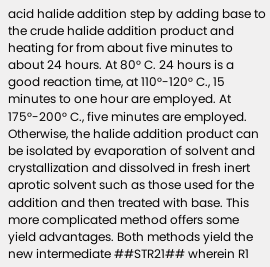acid halide addition step by adding base to the crude halide addition product and heating for from about five minutes to about 24 hours. At 80° C. 24 hours is a good reaction time, at 110°-120° C., 15 minutes to one hour are employed. At 175°-200° C., five minutes are employed. Otherwise, the halide addition product can be isolated by evaporation of solvent and crystallization and dissolved in fresh inert aprotic solvent such as those used for the addition and then treated with base. This more complicated method offers some yield advantages. Both methods yield the new intermediate ##STR21## wherein R1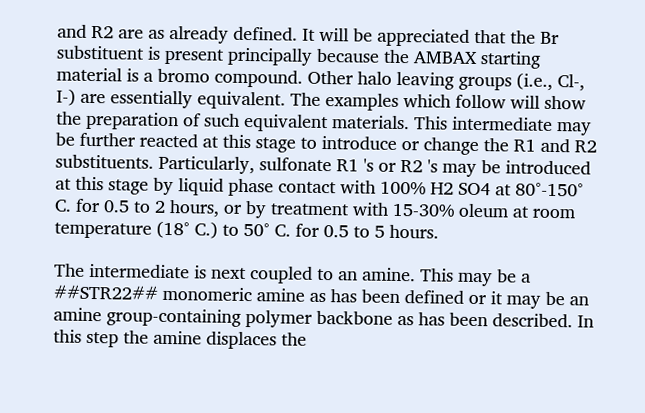and R2 are as already defined. It will be appreciated that the Br substituent is present principally because the AMBAX starting material is a bromo compound. Other halo leaving groups (i.e., Cl-, I-) are essentially equivalent. The examples which follow will show the preparation of such equivalent materials. This intermediate may be further reacted at this stage to introduce or change the R1 and R2 substituents. Particularly, sulfonate R1 's or R2 's may be introduced at this stage by liquid phase contact with 100% H2 SO4 at 80°-150° C. for 0.5 to 2 hours, or by treatment with 15-30% oleum at room temperature (18° C.) to 50° C. for 0.5 to 5 hours.

The intermediate is next coupled to an amine. This may be a ##STR22## monomeric amine as has been defined or it may be an amine group-containing polymer backbone as has been described. In this step the amine displaces the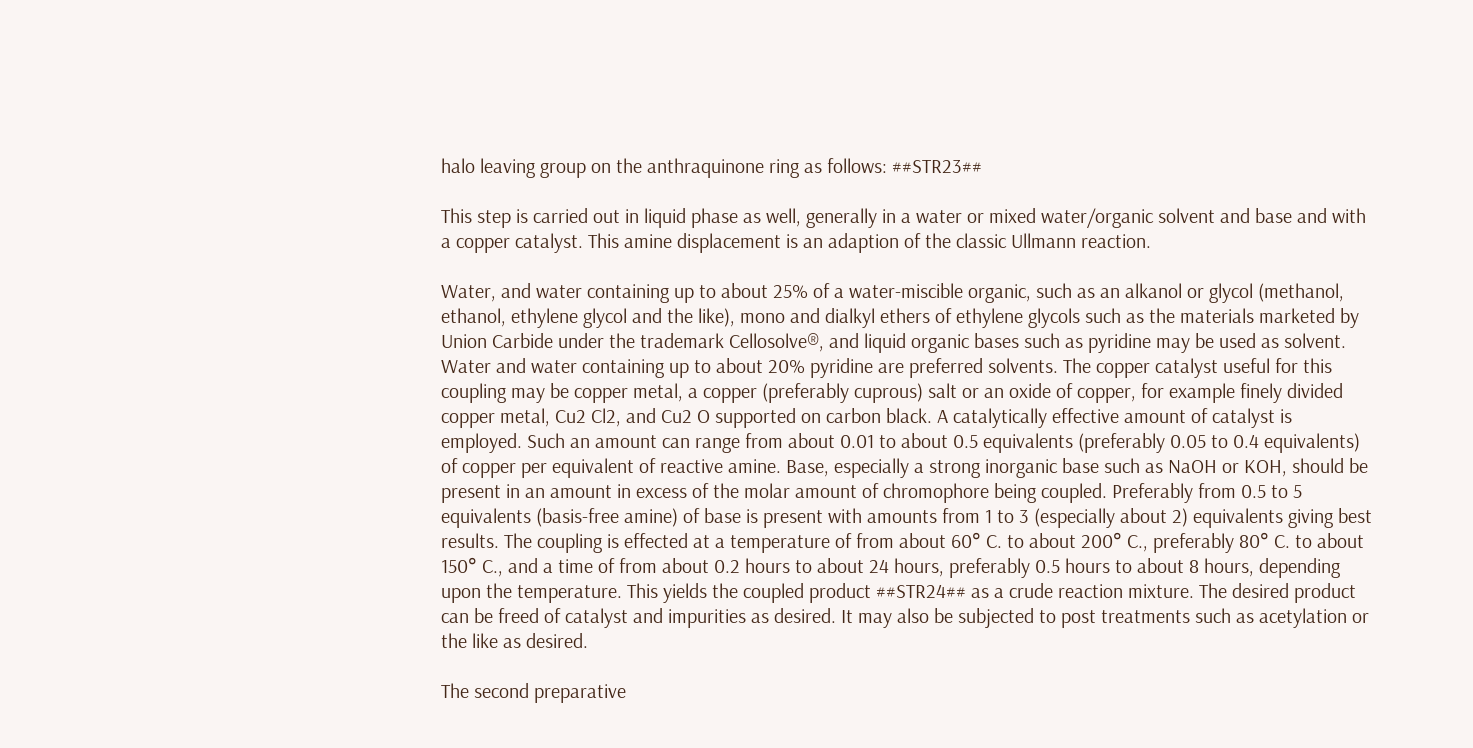halo leaving group on the anthraquinone ring as follows: ##STR23##

This step is carried out in liquid phase as well, generally in a water or mixed water/organic solvent and base and with a copper catalyst. This amine displacement is an adaption of the classic Ullmann reaction.

Water, and water containing up to about 25% of a water-miscible organic, such as an alkanol or glycol (methanol, ethanol, ethylene glycol and the like), mono and dialkyl ethers of ethylene glycols such as the materials marketed by Union Carbide under the trademark Cellosolve®, and liquid organic bases such as pyridine may be used as solvent. Water and water containing up to about 20% pyridine are preferred solvents. The copper catalyst useful for this coupling may be copper metal, a copper (preferably cuprous) salt or an oxide of copper, for example finely divided copper metal, Cu2 Cl2, and Cu2 O supported on carbon black. A catalytically effective amount of catalyst is employed. Such an amount can range from about 0.01 to about 0.5 equivalents (preferably 0.05 to 0.4 equivalents) of copper per equivalent of reactive amine. Base, especially a strong inorganic base such as NaOH or KOH, should be present in an amount in excess of the molar amount of chromophore being coupled. Preferably from 0.5 to 5 equivalents (basis-free amine) of base is present with amounts from 1 to 3 (especially about 2) equivalents giving best results. The coupling is effected at a temperature of from about 60° C. to about 200° C., preferably 80° C. to about 150° C., and a time of from about 0.2 hours to about 24 hours, preferably 0.5 hours to about 8 hours, depending upon the temperature. This yields the coupled product ##STR24## as a crude reaction mixture. The desired product can be freed of catalyst and impurities as desired. It may also be subjected to post treatments such as acetylation or the like as desired.

The second preparative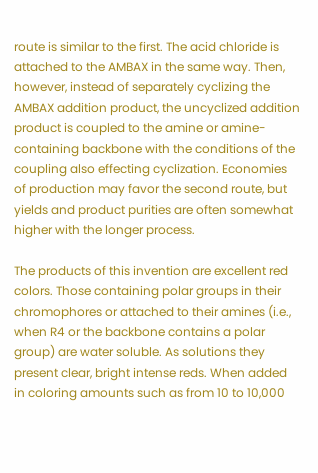route is similar to the first. The acid chloride is attached to the AMBAX in the same way. Then, however, instead of separately cyclizing the AMBAX addition product, the uncyclized addition product is coupled to the amine or amine-containing backbone with the conditions of the coupling also effecting cyclization. Economies of production may favor the second route, but yields and product purities are often somewhat higher with the longer process.

The products of this invention are excellent red colors. Those containing polar groups in their chromophores or attached to their amines (i.e., when R4 or the backbone contains a polar group) are water soluble. As solutions they present clear, bright intense reds. When added in coloring amounts such as from 10 to 10,000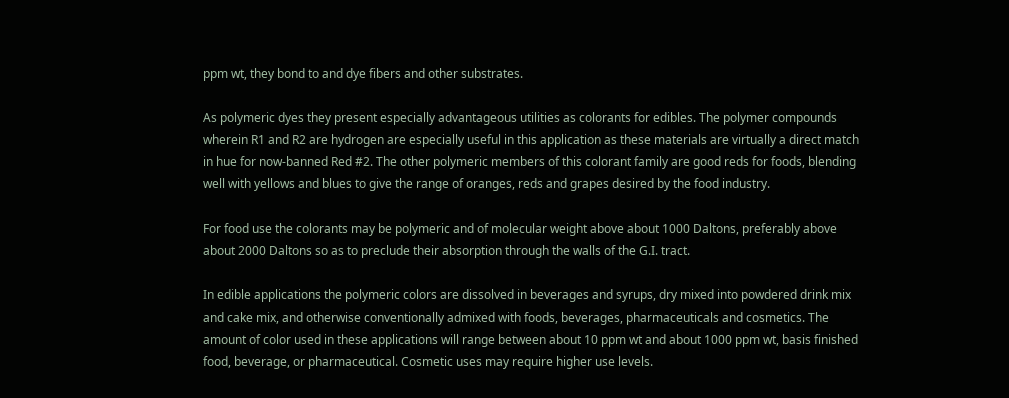ppm wt, they bond to and dye fibers and other substrates.

As polymeric dyes they present especially advantageous utilities as colorants for edibles. The polymer compounds wherein R1 and R2 are hydrogen are especially useful in this application as these materials are virtually a direct match in hue for now-banned Red #2. The other polymeric members of this colorant family are good reds for foods, blending well with yellows and blues to give the range of oranges, reds and grapes desired by the food industry.

For food use the colorants may be polymeric and of molecular weight above about 1000 Daltons, preferably above about 2000 Daltons so as to preclude their absorption through the walls of the G.I. tract.

In edible applications the polymeric colors are dissolved in beverages and syrups, dry mixed into powdered drink mix and cake mix, and otherwise conventionally admixed with foods, beverages, pharmaceuticals and cosmetics. The amount of color used in these applications will range between about 10 ppm wt and about 1000 ppm wt, basis finished food, beverage, or pharmaceutical. Cosmetic uses may require higher use levels.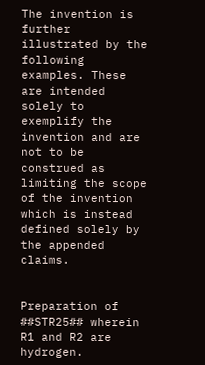The invention is further illustrated by the following examples. These are intended solely to exemplify the invention and are not to be construed as limiting the scope of the invention which is instead defined solely by the appended claims.


Preparation of ##STR25## wherein R1 and R2 are hydrogen.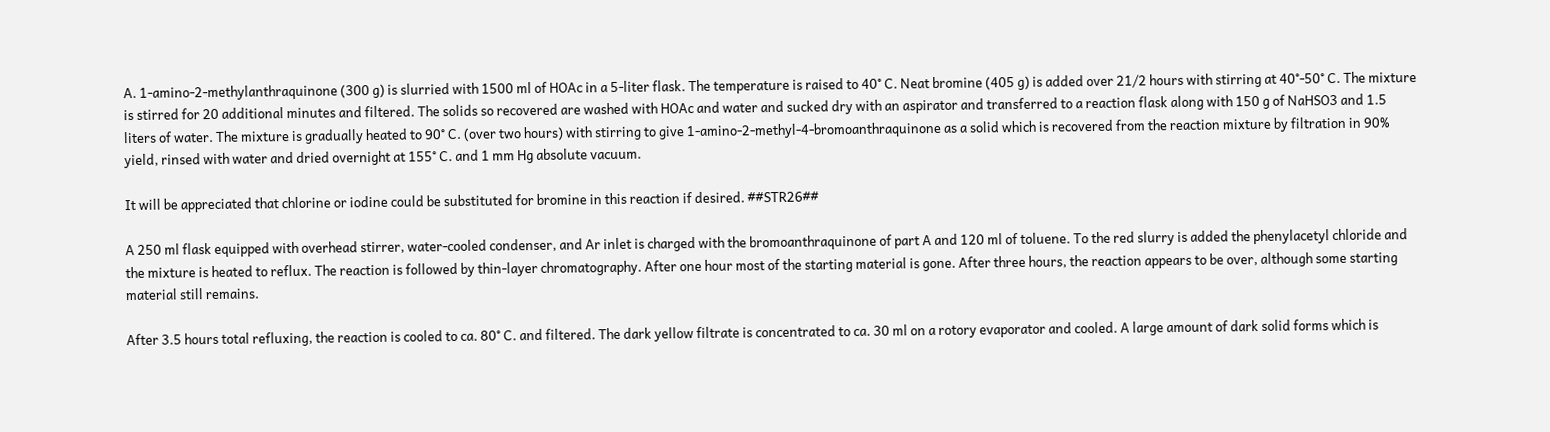A. 1-amino-2-methylanthraquinone (300 g) is slurried with 1500 ml of HOAc in a 5-liter flask. The temperature is raised to 40° C. Neat bromine (405 g) is added over 21/2 hours with stirring at 40°-50° C. The mixture is stirred for 20 additional minutes and filtered. The solids so recovered are washed with HOAc and water and sucked dry with an aspirator and transferred to a reaction flask along with 150 g of NaHSO3 and 1.5 liters of water. The mixture is gradually heated to 90° C. (over two hours) with stirring to give 1-amino-2-methyl-4-bromoanthraquinone as a solid which is recovered from the reaction mixture by filtration in 90% yield, rinsed with water and dried overnight at 155° C. and 1 mm Hg absolute vacuum.

It will be appreciated that chlorine or iodine could be substituted for bromine in this reaction if desired. ##STR26##

A 250 ml flask equipped with overhead stirrer, water-cooled condenser, and Ar inlet is charged with the bromoanthraquinone of part A and 120 ml of toluene. To the red slurry is added the phenylacetyl chloride and the mixture is heated to reflux. The reaction is followed by thin-layer chromatography. After one hour most of the starting material is gone. After three hours, the reaction appears to be over, although some starting material still remains.

After 3.5 hours total refluxing, the reaction is cooled to ca. 80° C. and filtered. The dark yellow filtrate is concentrated to ca. 30 ml on a rotory evaporator and cooled. A large amount of dark solid forms which is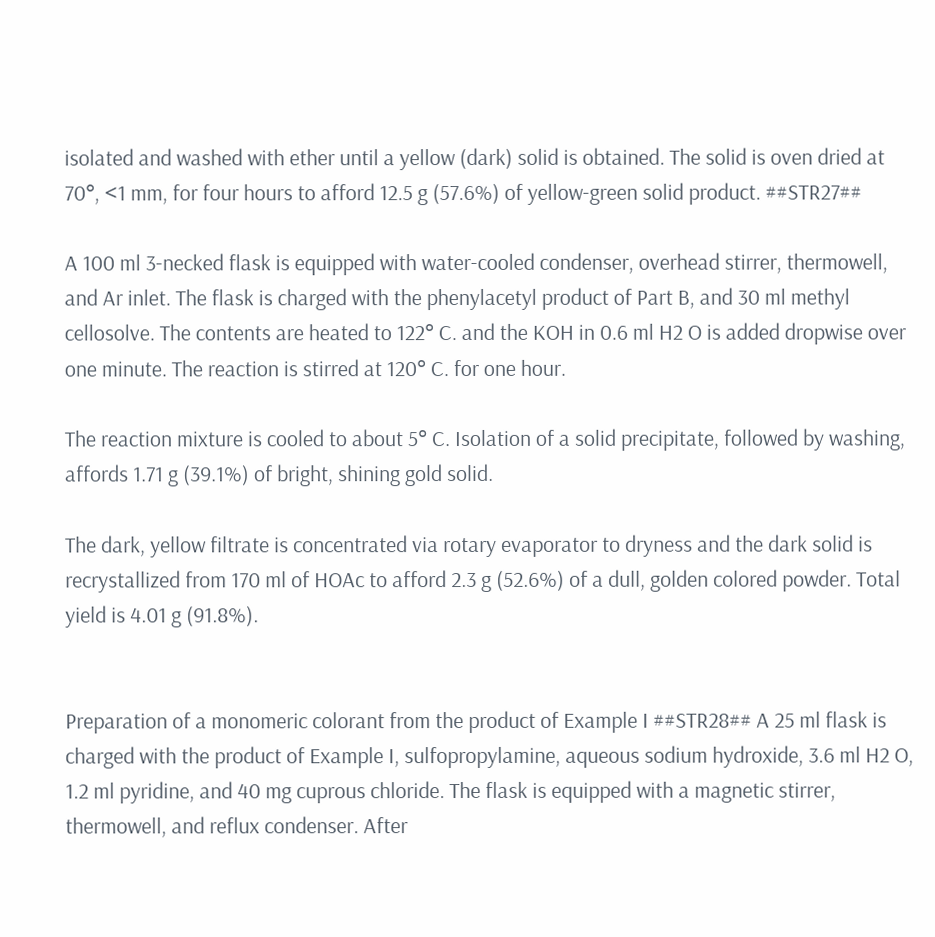isolated and washed with ether until a yellow (dark) solid is obtained. The solid is oven dried at 70°, <1 mm, for four hours to afford 12.5 g (57.6%) of yellow-green solid product. ##STR27##

A 100 ml 3-necked flask is equipped with water-cooled condenser, overhead stirrer, thermowell, and Ar inlet. The flask is charged with the phenylacetyl product of Part B, and 30 ml methyl cellosolve. The contents are heated to 122° C. and the KOH in 0.6 ml H2 O is added dropwise over one minute. The reaction is stirred at 120° C. for one hour.

The reaction mixture is cooled to about 5° C. Isolation of a solid precipitate, followed by washing, affords 1.71 g (39.1%) of bright, shining gold solid.

The dark, yellow filtrate is concentrated via rotary evaporator to dryness and the dark solid is recrystallized from 170 ml of HOAc to afford 2.3 g (52.6%) of a dull, golden colored powder. Total yield is 4.01 g (91.8%).


Preparation of a monomeric colorant from the product of Example I ##STR28## A 25 ml flask is charged with the product of Example I, sulfopropylamine, aqueous sodium hydroxide, 3.6 ml H2 O, 1.2 ml pyridine, and 40 mg cuprous chloride. The flask is equipped with a magnetic stirrer, thermowell, and reflux condenser. After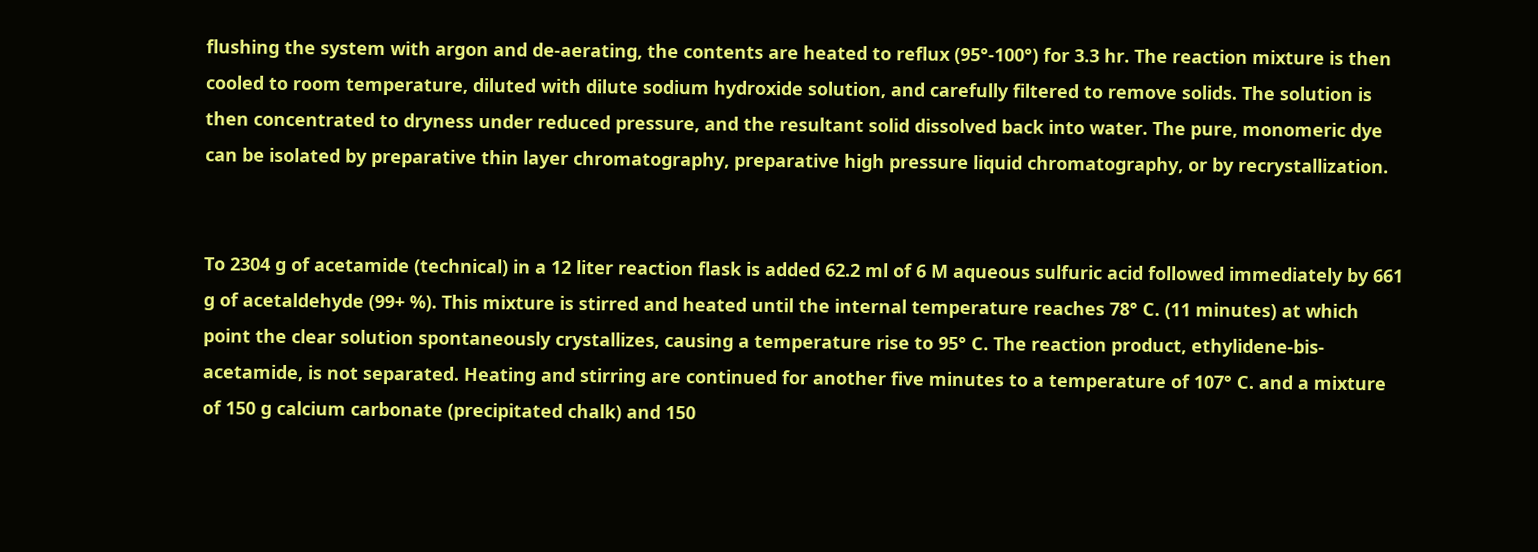flushing the system with argon and de-aerating, the contents are heated to reflux (95°-100°) for 3.3 hr. The reaction mixture is then cooled to room temperature, diluted with dilute sodium hydroxide solution, and carefully filtered to remove solids. The solution is then concentrated to dryness under reduced pressure, and the resultant solid dissolved back into water. The pure, monomeric dye can be isolated by preparative thin layer chromatography, preparative high pressure liquid chromatography, or by recrystallization.


To 2304 g of acetamide (technical) in a 12 liter reaction flask is added 62.2 ml of 6 M aqueous sulfuric acid followed immediately by 661 g of acetaldehyde (99+ %). This mixture is stirred and heated until the internal temperature reaches 78° C. (11 minutes) at which point the clear solution spontaneously crystallizes, causing a temperature rise to 95° C. The reaction product, ethylidene-bis-acetamide, is not separated. Heating and stirring are continued for another five minutes to a temperature of 107° C. and a mixture of 150 g calcium carbonate (precipitated chalk) and 150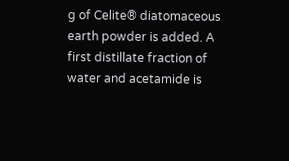g of Celite® diatomaceous earth powder is added. A first distillate fraction of water and acetamide is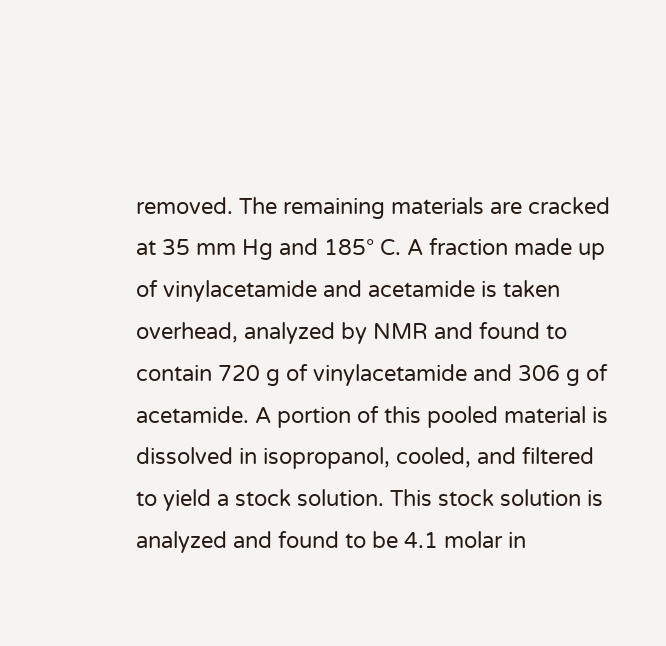removed. The remaining materials are cracked at 35 mm Hg and 185° C. A fraction made up of vinylacetamide and acetamide is taken overhead, analyzed by NMR and found to contain 720 g of vinylacetamide and 306 g of acetamide. A portion of this pooled material is dissolved in isopropanol, cooled, and filtered to yield a stock solution. This stock solution is analyzed and found to be 4.1 molar in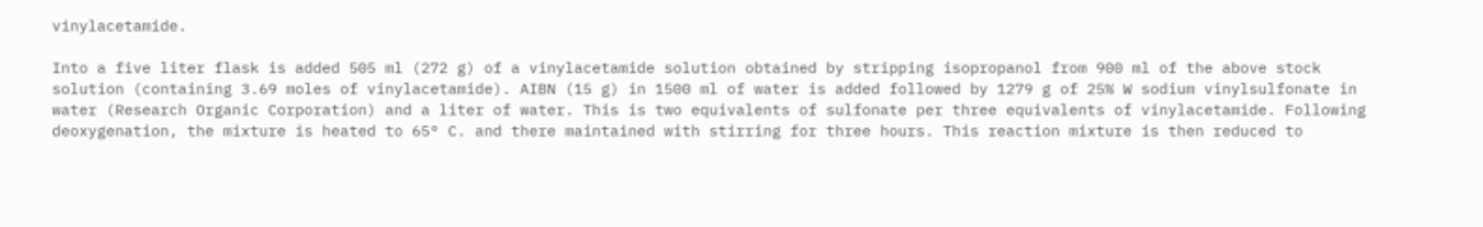vinylacetamide.

Into a five liter flask is added 505 ml (272 g) of a vinylacetamide solution obtained by stripping isopropanol from 900 ml of the above stock solution (containing 3.69 moles of vinylacetamide). AIBN (15 g) in 1500 ml of water is added followed by 1279 g of 25% W sodium vinylsulfonate in water (Research Organic Corporation) and a liter of water. This is two equivalents of sulfonate per three equivalents of vinylacetamide. Following deoxygenation, the mixture is heated to 65° C. and there maintained with stirring for three hours. This reaction mixture is then reduced to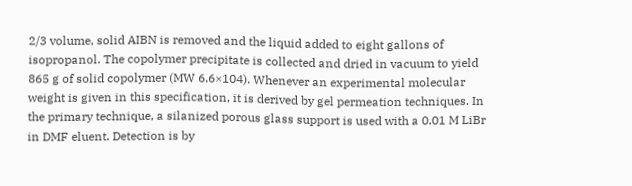2/3 volume, solid AIBN is removed and the liquid added to eight gallons of isopropanol. The copolymer precipitate is collected and dried in vacuum to yield 865 g of solid copolymer (MW 6.6×104). Whenever an experimental molecular weight is given in this specification, it is derived by gel permeation techniques. In the primary technique, a silanized porous glass support is used with a 0.01 M LiBr in DMF eluent. Detection is by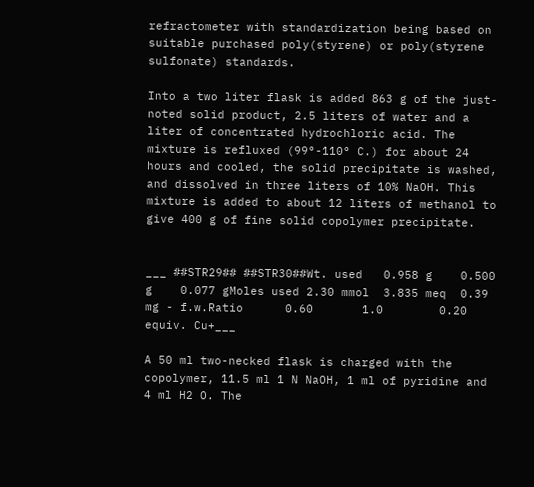refractometer with standardization being based on suitable purchased poly(styrene) or poly(styrene sulfonate) standards.

Into a two liter flask is added 863 g of the just-noted solid product, 2.5 liters of water and a liter of concentrated hydrochloric acid. The mixture is refluxed (99°-110° C.) for about 24 hours and cooled, the solid precipitate is washed, and dissolved in three liters of 10% NaOH. This mixture is added to about 12 liters of methanol to give 400 g of fine solid copolymer precipitate.


___ ##STR29## ##STR30##Wt. used   0.958 g    0.500 g    0.077 gMoles used 2.30 mmol  3.835 meq  0.39 mg - f.w.Ratio      0.60       1.0        0.20 equiv. Cu+___

A 50 ml two-necked flask is charged with the copolymer, 11.5 ml 1 N NaOH, 1 ml of pyridine and 4 ml H2 O. The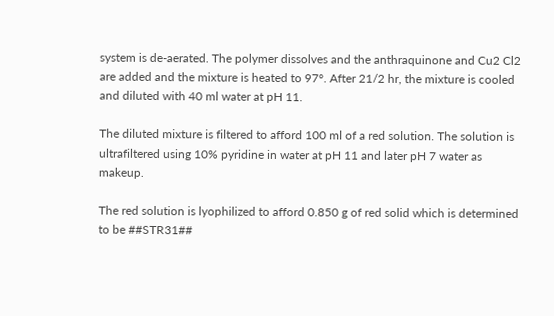system is de-aerated. The polymer dissolves and the anthraquinone and Cu2 Cl2 are added and the mixture is heated to 97°. After 21/2 hr, the mixture is cooled and diluted with 40 ml water at pH 11.

The diluted mixture is filtered to afford 100 ml of a red solution. The solution is ultrafiltered using 10% pyridine in water at pH 11 and later pH 7 water as makeup.

The red solution is lyophilized to afford 0.850 g of red solid which is determined to be ##STR31##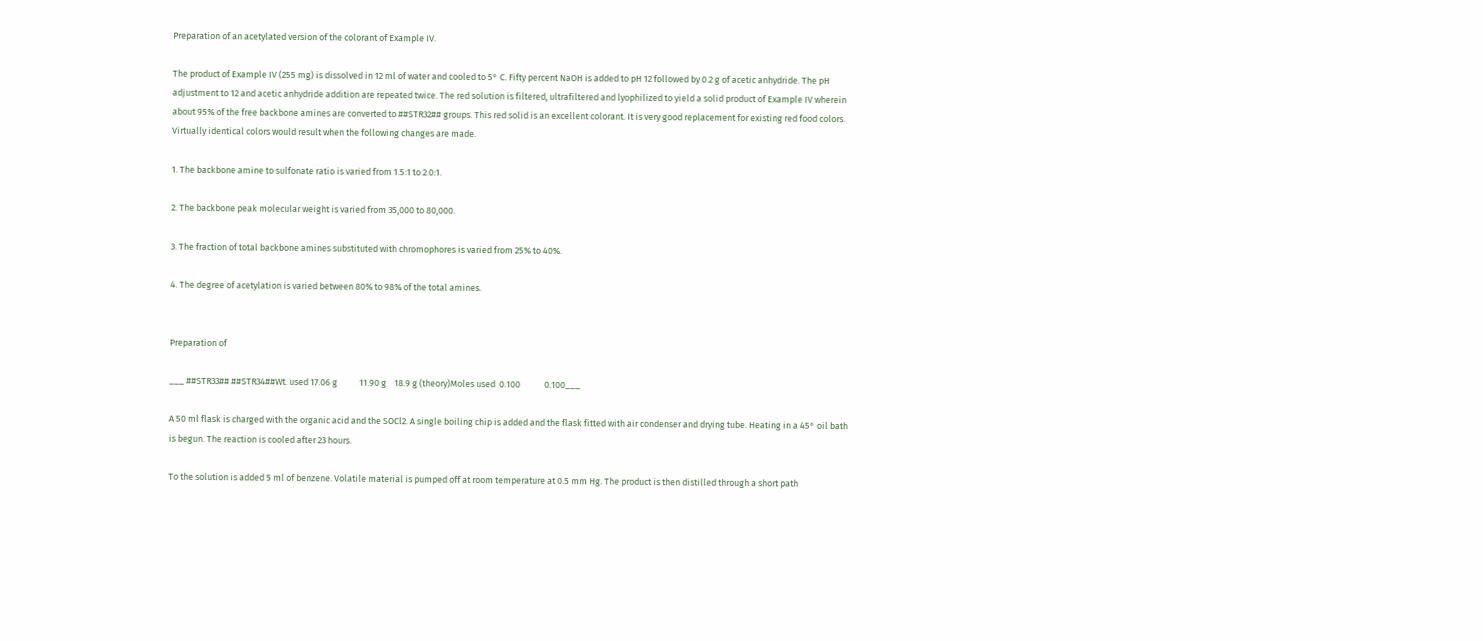Preparation of an acetylated version of the colorant of Example IV.

The product of Example IV (255 mg) is dissolved in 12 ml of water and cooled to 5° C. Fifty percent NaOH is added to pH 12 followed by 0.2 g of acetic anhydride. The pH adjustment to 12 and acetic anhydride addition are repeated twice. The red solution is filtered, ultrafiltered and lyophilized to yield a solid product of Example IV wherein about 95% of the free backbone amines are converted to ##STR32## groups. This red solid is an excellent colorant. It is very good replacement for existing red food colors. Virtually identical colors would result when the following changes are made.

1. The backbone amine to sulfonate ratio is varied from 1.5:1 to 2.0:1.

2. The backbone peak molecular weight is varied from 35,000 to 80,000.

3. The fraction of total backbone amines substituted with chromophores is varied from 25% to 40%.

4. The degree of acetylation is varied between 80% to 98% of the total amines.


Preparation of

___ ##STR33## ##STR34##Wt. used 17.06 g           11.90 g    18.9 g (theory)Moles used  0.100            0.100___

A 50 ml flask is charged with the organic acid and the SOCl2. A single boiling chip is added and the flask fitted with air condenser and drying tube. Heating in a 45° oil bath is begun. The reaction is cooled after 23 hours.

To the solution is added 5 ml of benzene. Volatile material is pumped off at room temperature at 0.5 mm Hg. The product is then distilled through a short path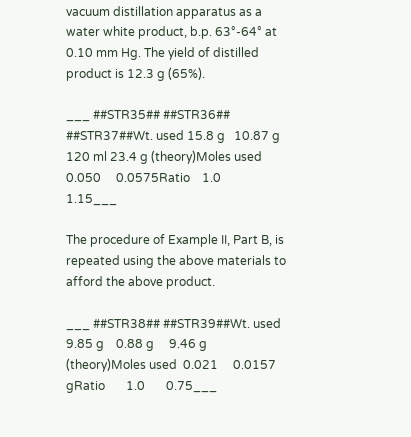vacuum distillation apparatus as a water white product, b.p. 63°-64° at 0.10 mm Hg. The yield of distilled product is 12.3 g (65%).

___ ##STR35## ##STR36## ##STR37##Wt. used 15.8 g   10.87 g  120 ml 23.4 g (theory)Moles used    0.050     0.0575Ratio    1.0      1.15___

The procedure of Example II, Part B, is repeated using the above materials to afford the above product.

___ ##STR38## ##STR39##Wt. used    9.85 g    0.88 g     9.46 g (theory)Moles used  0.021     0.0157 gRatio       1.0       0.75___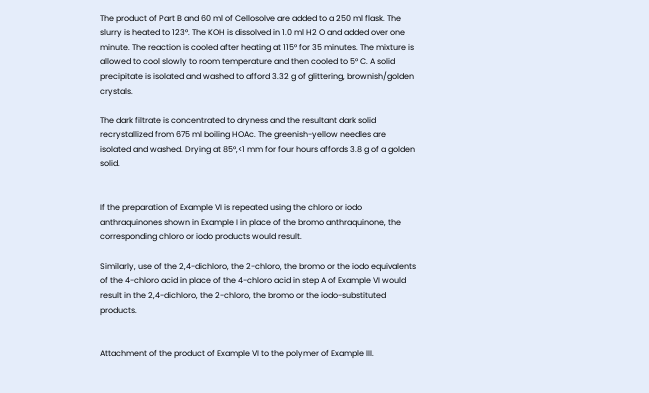The product of Part B and 60 ml of Cellosolve are added to a 250 ml flask. The slurry is heated to 123°. The KOH is dissolved in 1.0 ml H2 O and added over one minute. The reaction is cooled after heating at 115° for 35 minutes. The mixture is allowed to cool slowly to room temperature and then cooled to 5° C. A solid precipitate is isolated and washed to afford 3.32 g of glittering, brownish/golden crystals.

The dark filtrate is concentrated to dryness and the resultant dark solid recrystallized from 675 ml boiling HOAc. The greenish-yellow needles are isolated and washed. Drying at 85°,<1 mm for four hours affords 3.8 g of a golden solid.


If the preparation of Example VI is repeated using the chloro or iodo anthraquinones shown in Example I in place of the bromo anthraquinone, the corresponding chloro or iodo products would result.

Similarly, use of the 2,4-dichloro, the 2-chloro, the bromo or the iodo equivalents of the 4-chloro acid in place of the 4-chloro acid in step A of Example VI would result in the 2,4-dichloro, the 2-chloro, the bromo or the iodo-substituted products.


Attachment of the product of Example VI to the polymer of Example III.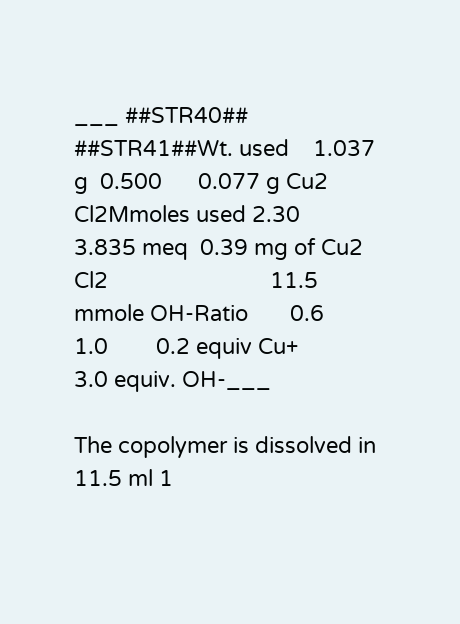___ ##STR40## ##STR41##Wt. used    1.037 g  0.500      0.077 g Cu2 Cl2Mmoles used 2.30     3.835 meq  0.39 mg of Cu2 Cl2                           11.5 mmole OH-Ratio       0.6      1.0        0.2 equiv Cu+                           3.0 equiv. OH-___

The copolymer is dissolved in 11.5 ml 1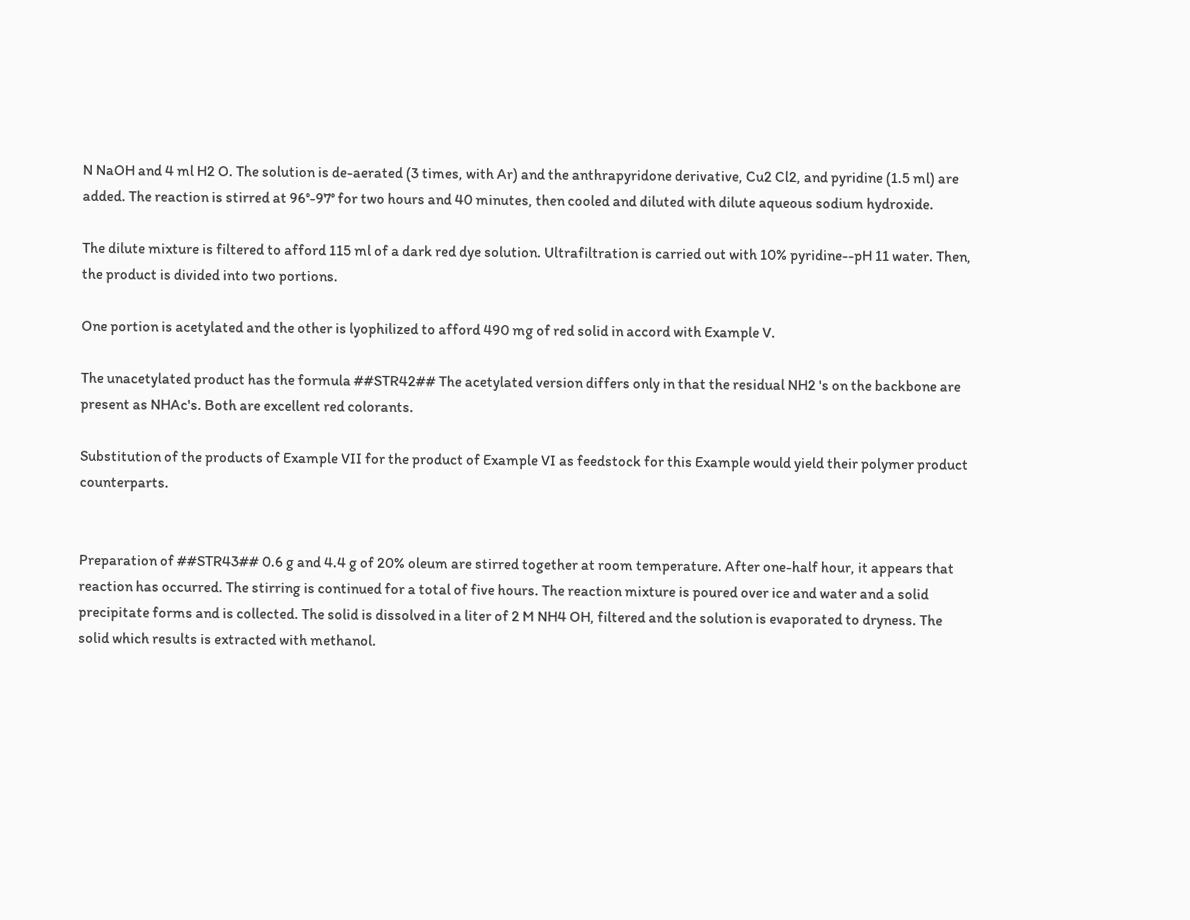N NaOH and 4 ml H2 O. The solution is de-aerated (3 times, with Ar) and the anthrapyridone derivative, Cu2 Cl2, and pyridine (1.5 ml) are added. The reaction is stirred at 96°-97° for two hours and 40 minutes, then cooled and diluted with dilute aqueous sodium hydroxide.

The dilute mixture is filtered to afford 115 ml of a dark red dye solution. Ultrafiltration is carried out with 10% pyridine--pH 11 water. Then, the product is divided into two portions.

One portion is acetylated and the other is lyophilized to afford 490 mg of red solid in accord with Example V.

The unacetylated product has the formula ##STR42## The acetylated version differs only in that the residual NH2 's on the backbone are present as NHAc's. Both are excellent red colorants.

Substitution of the products of Example VII for the product of Example VI as feedstock for this Example would yield their polymer product counterparts.


Preparation of ##STR43## 0.6 g and 4.4 g of 20% oleum are stirred together at room temperature. After one-half hour, it appears that reaction has occurred. The stirring is continued for a total of five hours. The reaction mixture is poured over ice and water and a solid precipitate forms and is collected. The solid is dissolved in a liter of 2 M NH4 OH, filtered and the solution is evaporated to dryness. The solid which results is extracted with methanol.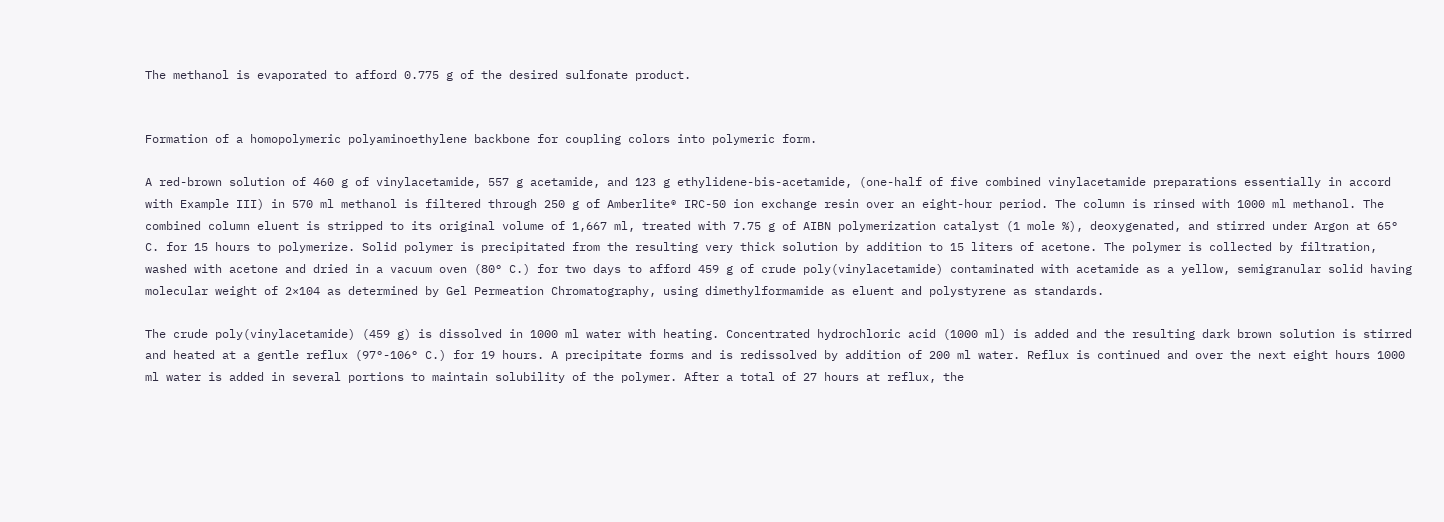The methanol is evaporated to afford 0.775 g of the desired sulfonate product.


Formation of a homopolymeric polyaminoethylene backbone for coupling colors into polymeric form.

A red-brown solution of 460 g of vinylacetamide, 557 g acetamide, and 123 g ethylidene-bis-acetamide, (one-half of five combined vinylacetamide preparations essentially in accord with Example III) in 570 ml methanol is filtered through 250 g of Amberlite® IRC-50 ion exchange resin over an eight-hour period. The column is rinsed with 1000 ml methanol. The combined column eluent is stripped to its original volume of 1,667 ml, treated with 7.75 g of AIBN polymerization catalyst (1 mole %), deoxygenated, and stirred under Argon at 65° C. for 15 hours to polymerize. Solid polymer is precipitated from the resulting very thick solution by addition to 15 liters of acetone. The polymer is collected by filtration, washed with acetone and dried in a vacuum oven (80° C.) for two days to afford 459 g of crude poly(vinylacetamide) contaminated with acetamide as a yellow, semigranular solid having molecular weight of 2×104 as determined by Gel Permeation Chromatography, using dimethylformamide as eluent and polystyrene as standards.

The crude poly(vinylacetamide) (459 g) is dissolved in 1000 ml water with heating. Concentrated hydrochloric acid (1000 ml) is added and the resulting dark brown solution is stirred and heated at a gentle reflux (97°-106° C.) for 19 hours. A precipitate forms and is redissolved by addition of 200 ml water. Reflux is continued and over the next eight hours 1000 ml water is added in several portions to maintain solubility of the polymer. After a total of 27 hours at reflux, the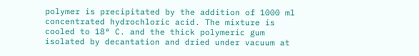polymer is precipitated by the addition of 1000 ml concentrated hydrochloric acid. The mixture is cooled to 18° C. and the thick polymeric gum isolated by decantation and dried under vacuum at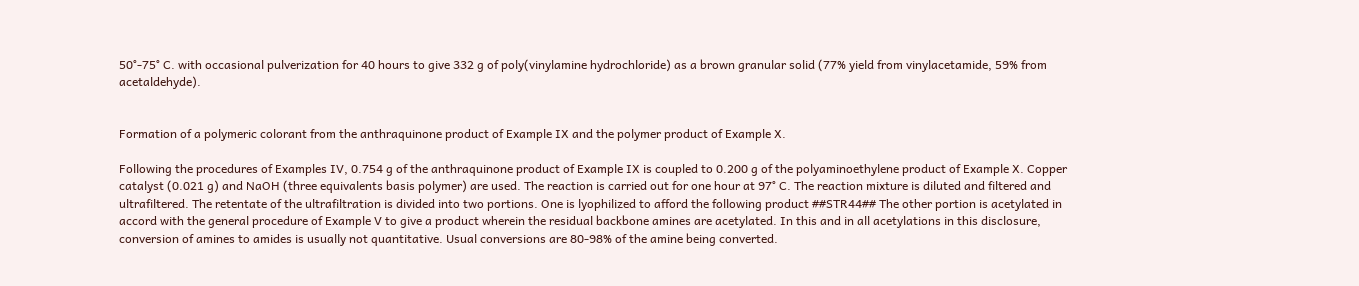50°-75° C. with occasional pulverization for 40 hours to give 332 g of poly(vinylamine hydrochloride) as a brown granular solid (77% yield from vinylacetamide, 59% from acetaldehyde).


Formation of a polymeric colorant from the anthraquinone product of Example IX and the polymer product of Example X.

Following the procedures of Examples IV, 0.754 g of the anthraquinone product of Example IX is coupled to 0.200 g of the polyaminoethylene product of Example X. Copper catalyst (0.021 g) and NaOH (three equivalents basis polymer) are used. The reaction is carried out for one hour at 97° C. The reaction mixture is diluted and filtered and ultrafiltered. The retentate of the ultrafiltration is divided into two portions. One is lyophilized to afford the following product ##STR44## The other portion is acetylated in accord with the general procedure of Example V to give a product wherein the residual backbone amines are acetylated. In this and in all acetylations in this disclosure, conversion of amines to amides is usually not quantitative. Usual conversions are 80-98% of the amine being converted.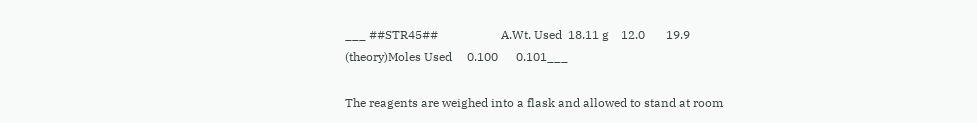___ ##STR45##                     A.Wt. Used  18.11 g    12.0       19.9 (theory)Moles Used     0.100      0.101___

The reagents are weighed into a flask and allowed to stand at room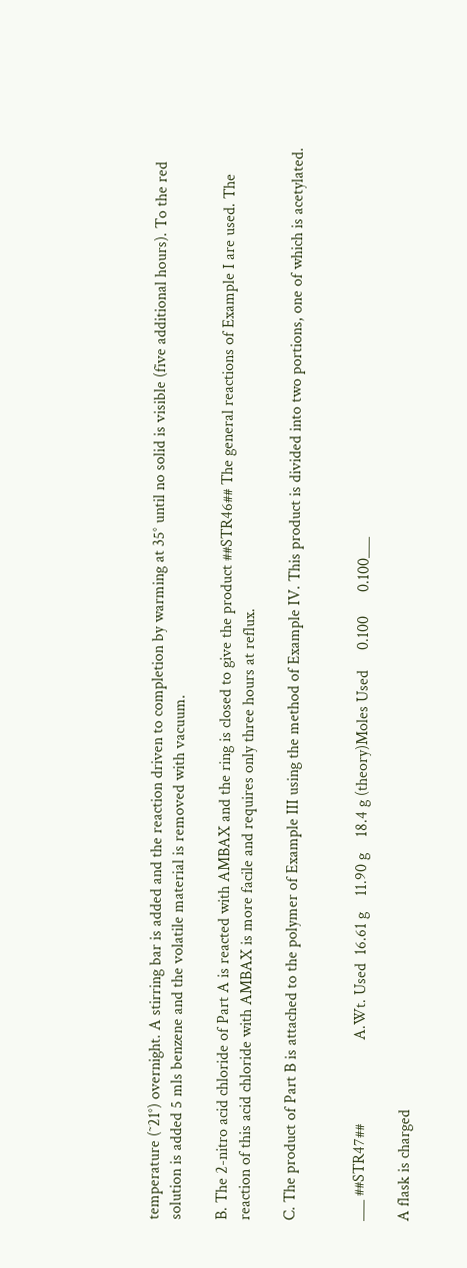temperature (˜21°) overnight. A stirring bar is added and the reaction driven to completion by warming at 35° until no solid is visible (five additional hours). To the red solution is added 5 mls benzene and the volatile material is removed with vacuum.

B. The 2-nitro acid chloride of Part A is reacted with AMBAX and the ring is closed to give the product ##STR46## The general reactions of Example I are used. The reaction of this acid chloride with AMBAX is more facile and requires only three hours at reflux.

C. The product of Part B is attached to the polymer of Example III using the method of Example IV. This product is divided into two portions, one of which is acetylated.


___ ##STR47##                     A.Wt. Used  16.61 g    11.90 g    18.4 g (theory)Moles Used     0.100      0.100___

A flask is charged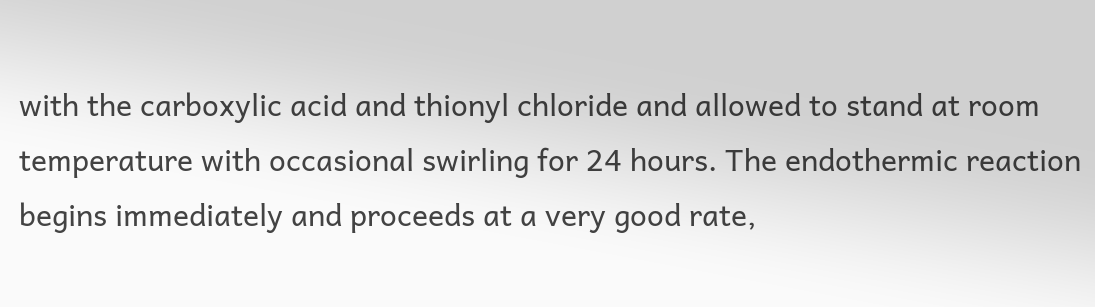with the carboxylic acid and thionyl chloride and allowed to stand at room temperature with occasional swirling for 24 hours. The endothermic reaction begins immediately and proceeds at a very good rate,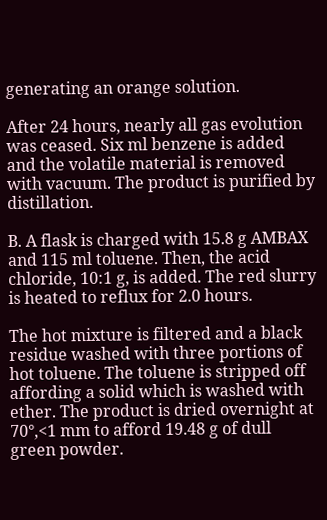generating an orange solution.

After 24 hours, nearly all gas evolution was ceased. Six ml benzene is added and the volatile material is removed with vacuum. The product is purified by distillation.

B. A flask is charged with 15.8 g AMBAX and 115 ml toluene. Then, the acid chloride, 10:1 g, is added. The red slurry is heated to reflux for 2.0 hours.

The hot mixture is filtered and a black residue washed with three portions of hot toluene. The toluene is stripped off affording a solid which is washed with ether. The product is dried overnight at 70°,<1 mm to afford 19.48 g of dull green powder.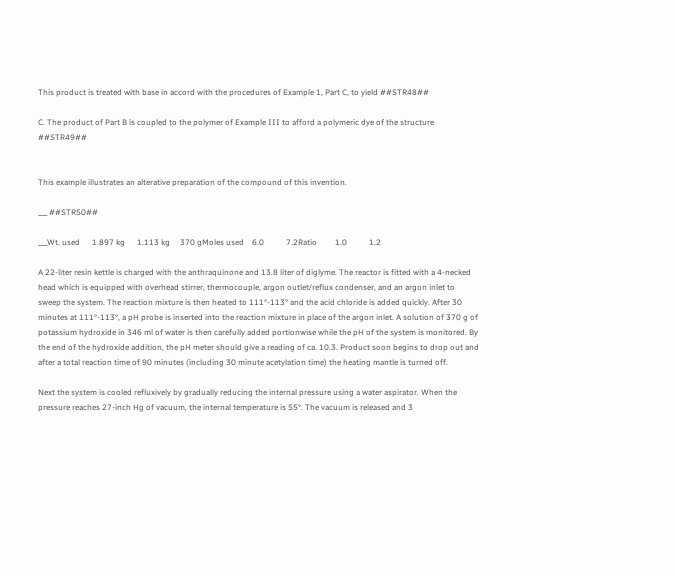This product is treated with base in accord with the procedures of Example 1, Part C, to yield ##STR48##

C. The product of Part B is coupled to the polymer of Example III to afford a polymeric dye of the structure ##STR49##


This example illustrates an alterative preparation of the compound of this invention.

___ ##STR50##

___Wt. used      1.897 kg      1.113 kg     370 gMoles used    6.0           7.2Ratio         1.0           1.2

A 22-liter resin kettle is charged with the anthraquinone and 13.8 liter of diglyme. The reactor is fitted with a 4-necked head which is equipped with overhead stirrer, thermocouple, argon outlet/reflux condenser, and an argon inlet to sweep the system. The reaction mixture is then heated to 111°-113° and the acid chloride is added quickly. After 30 minutes at 111°-113°, a pH probe is inserted into the reaction mixture in place of the argon inlet. A solution of 370 g of potassium hydroxide in 346 ml of water is then carefully added portionwise while the pH of the system is monitored. By the end of the hydroxide addition, the pH meter should give a reading of ca. 10.3. Product soon begins to drop out and after a total reaction time of 90 minutes (including 30 minute acetylation time) the heating mantle is turned off.

Next the system is cooled refluxively by gradually reducing the internal pressure using a water aspirator. When the pressure reaches 27-inch Hg of vacuum, the internal temperature is 55°. The vacuum is released and 3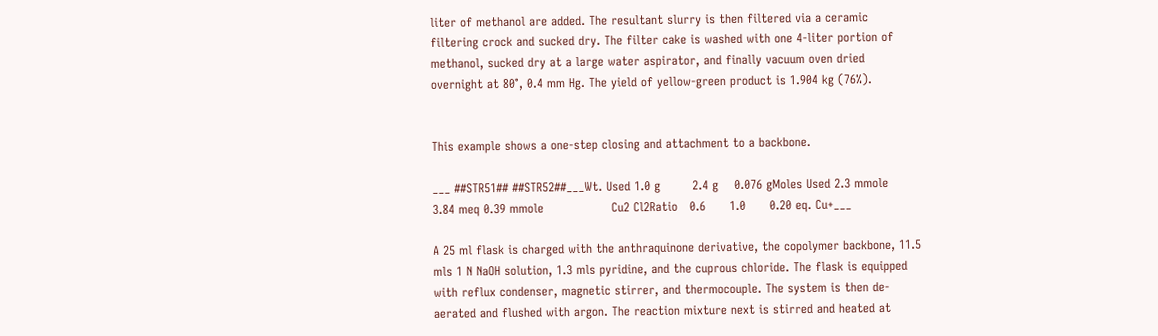liter of methanol are added. The resultant slurry is then filtered via a ceramic filtering crock and sucked dry. The filter cake is washed with one 4-liter portion of methanol, sucked dry at a large water aspirator, and finally vacuum oven dried overnight at 80°, 0.4 mm Hg. The yield of yellow-green product is 1.904 kg (76%).


This example shows a one-step closing and attachment to a backbone.

___ ##STR51## ##STR52##___Wt. Used 1.0 g        2.4 g    0.076 gMoles Used 2.3 mmole        3.84 meq 0.39 mmole                 Cu2 Cl2Ratio   0.6      1.0      0.20 eq. Cu+___

A 25 ml flask is charged with the anthraquinone derivative, the copolymer backbone, 11.5 mls 1 N NaOH solution, 1.3 mls pyridine, and the cuprous chloride. The flask is equipped with reflux condenser, magnetic stirrer, and thermocouple. The system is then de-aerated and flushed with argon. The reaction mixture next is stirred and heated at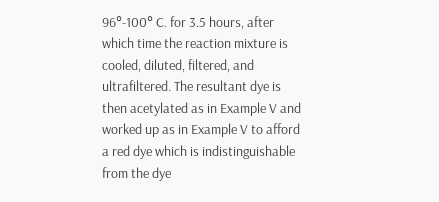96°-100° C. for 3.5 hours, after which time the reaction mixture is cooled, diluted, filtered, and ultrafiltered. The resultant dye is then acetylated as in Example V and worked up as in Example V to afford a red dye which is indistinguishable from the dye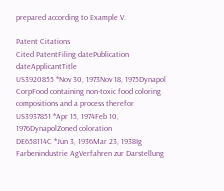prepared according to Example V.

Patent Citations
Cited PatentFiling datePublication dateApplicantTitle
US3920855 *Nov 30, 1973Nov 18, 1975Dynapol CorpFood containing non-toxic food coloring compositions and a process therefor
US3937851 *Apr 15, 1974Feb 10, 1976DynapolZoned coloration
DE658114C *Jun 3, 1936Mar 23, 1938Ig Farbenindustrie AgVerfahren zur Darstellung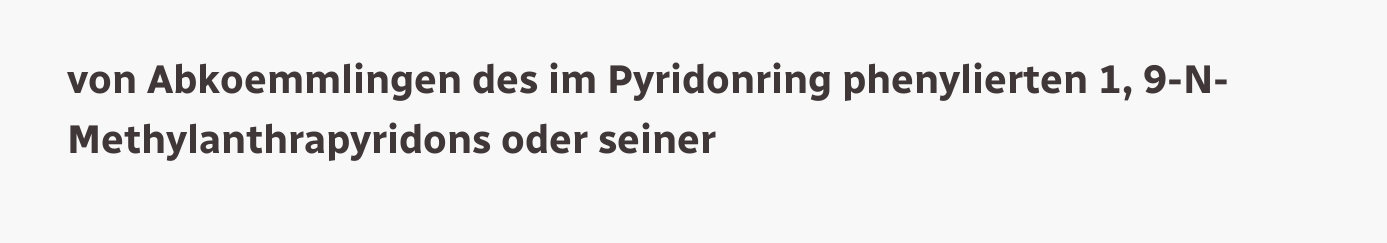von Abkoemmlingen des im Pyridonring phenylierten 1, 9-N-Methylanthrapyridons oder seiner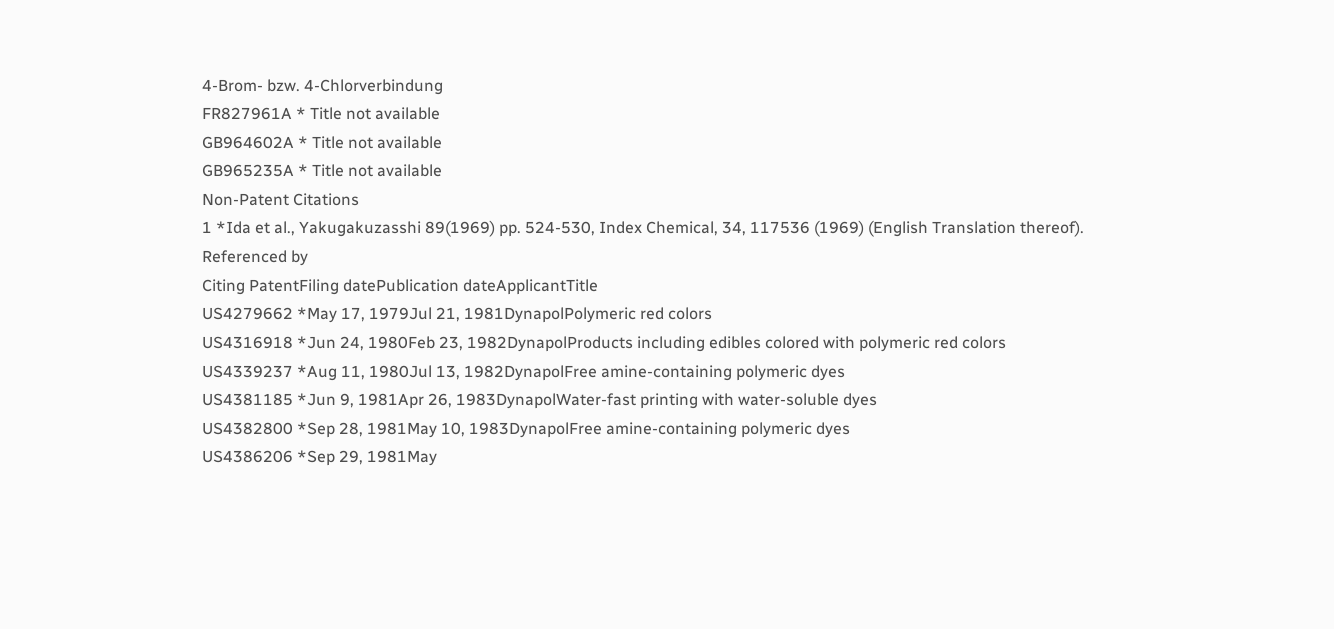4-Brom- bzw. 4-Chlorverbindung
FR827961A * Title not available
GB964602A * Title not available
GB965235A * Title not available
Non-Patent Citations
1 *Ida et al., Yakugakuzasshi 89(1969) pp. 524-530, Index Chemical, 34, 117536 (1969) (English Translation thereof).
Referenced by
Citing PatentFiling datePublication dateApplicantTitle
US4279662 *May 17, 1979Jul 21, 1981DynapolPolymeric red colors
US4316918 *Jun 24, 1980Feb 23, 1982DynapolProducts including edibles colored with polymeric red colors
US4339237 *Aug 11, 1980Jul 13, 1982DynapolFree amine-containing polymeric dyes
US4381185 *Jun 9, 1981Apr 26, 1983DynapolWater-fast printing with water-soluble dyes
US4382800 *Sep 28, 1981May 10, 1983DynapolFree amine-containing polymeric dyes
US4386206 *Sep 29, 1981May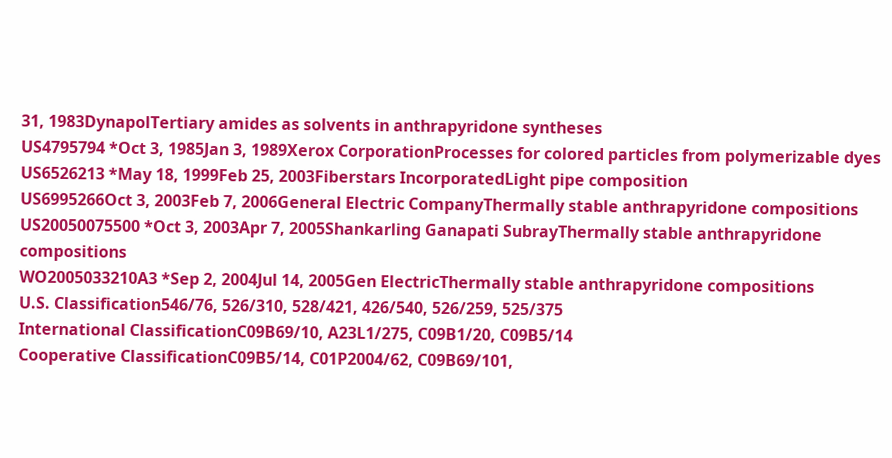31, 1983DynapolTertiary amides as solvents in anthrapyridone syntheses
US4795794 *Oct 3, 1985Jan 3, 1989Xerox CorporationProcesses for colored particles from polymerizable dyes
US6526213 *May 18, 1999Feb 25, 2003Fiberstars IncorporatedLight pipe composition
US6995266Oct 3, 2003Feb 7, 2006General Electric CompanyThermally stable anthrapyridone compositions
US20050075500 *Oct 3, 2003Apr 7, 2005Shankarling Ganapati SubrayThermally stable anthrapyridone compositions
WO2005033210A3 *Sep 2, 2004Jul 14, 2005Gen ElectricThermally stable anthrapyridone compositions
U.S. Classification546/76, 526/310, 528/421, 426/540, 526/259, 525/375
International ClassificationC09B69/10, A23L1/275, C09B1/20, C09B5/14
Cooperative ClassificationC09B5/14, C01P2004/62, C09B69/101,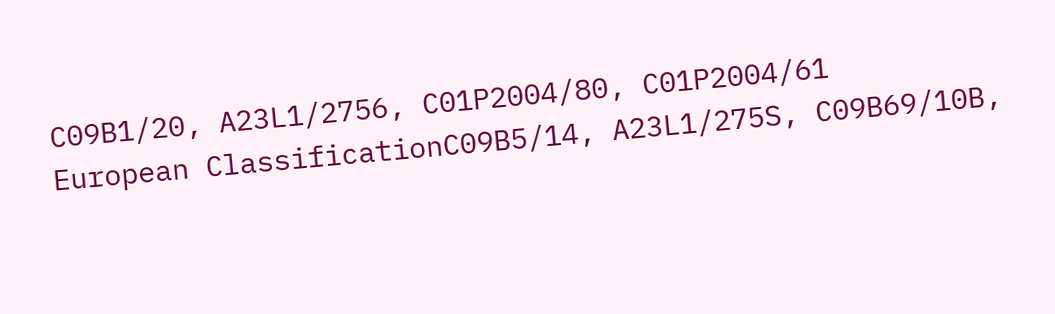C09B1/20, A23L1/2756, C01P2004/80, C01P2004/61
European ClassificationC09B5/14, A23L1/275S, C09B69/10B,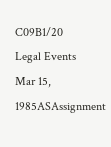C09B1/20
Legal Events
Mar 15, 1985ASAssignment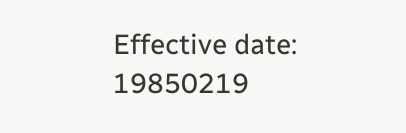Effective date: 19850219